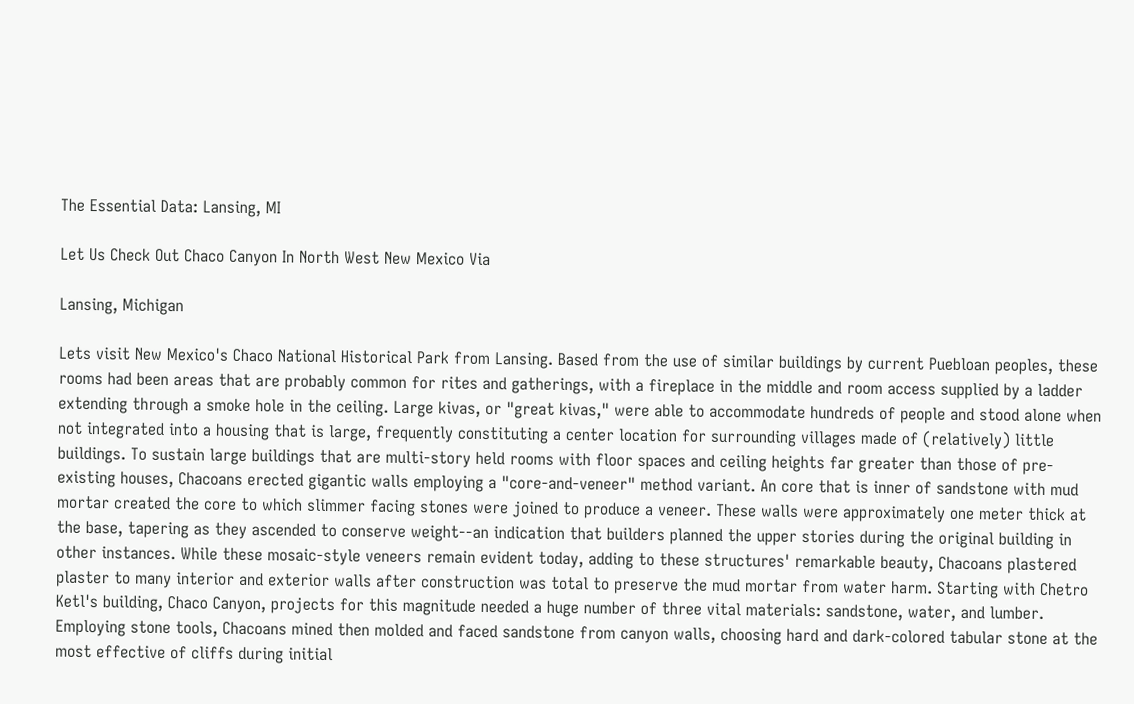The Essential Data: Lansing, MI

Let Us Check Out Chaco Canyon In North West New Mexico Via

Lansing, Michigan

Lets visit New Mexico's Chaco National Historical Park from Lansing. Based from the use of similar buildings by current Puebloan peoples, these rooms had been areas that are probably common for rites and gatherings, with a fireplace in the middle and room access supplied by a ladder extending through a smoke hole in the ceiling. Large kivas, or "great kivas," were able to accommodate hundreds of people and stood alone when not integrated into a housing that is large, frequently constituting a center location for surrounding villages made of (relatively) little buildings. To sustain large buildings that are multi-story held rooms with floor spaces and ceiling heights far greater than those of pre-existing houses, Chacoans erected gigantic walls employing a "core-and-veneer" method variant. An core that is inner of sandstone with mud mortar created the core to which slimmer facing stones were joined to produce a veneer. These walls were approximately one meter thick at the base, tapering as they ascended to conserve weight--an indication that builders planned the upper stories during the original building in other instances. While these mosaic-style veneers remain evident today, adding to these structures' remarkable beauty, Chacoans plastered plaster to many interior and exterior walls after construction was total to preserve the mud mortar from water harm. Starting with Chetro Ketl's building, Chaco Canyon, projects for this magnitude needed a huge number of three vital materials: sandstone, water, and lumber. Employing stone tools, Chacoans mined then molded and faced sandstone from canyon walls, choosing hard and dark-colored tabular stone at the most effective of cliffs during initial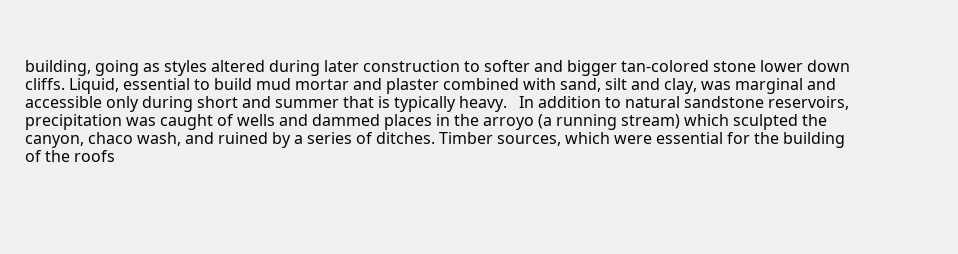building, going as styles altered during later construction to softer and bigger tan-colored stone lower down cliffs. Liquid, essential to build mud mortar and plaster combined with sand, silt and clay, was marginal and accessible only during short and summer that is typically heavy.   In addition to natural sandstone reservoirs, precipitation was caught of wells and dammed places in the arroyo (a running stream) which sculpted the canyon, chaco wash, and ruined by a series of ditches. Timber sources, which were essential for the building of the roofs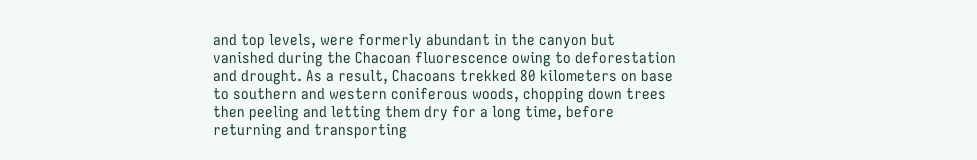and top levels, were formerly abundant in the canyon but vanished during the Chacoan fluorescence owing to deforestation and drought. As a result, Chacoans trekked 80 kilometers on base to southern and western coniferous woods, chopping down trees then peeling and letting them dry for a long time, before returning and transporting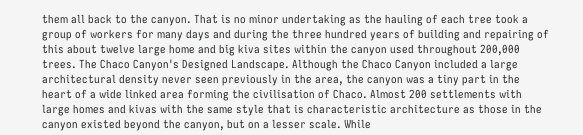them all back to the canyon. That is no minor undertaking as the hauling of each tree took a group of workers for many days and during the three hundred years of building and repairing of this about twelve large home and big kiva sites within the canyon used throughout 200,000 trees. The Chaco Canyon's Designed Landscape. Although the Chaco Canyon included a large architectural density never seen previously in the area, the canyon was a tiny part in the heart of a wide linked area forming the civilisation of Chaco. Almost 200 settlements with large homes and kivas with the same style that is characteristic architecture as those in the canyon existed beyond the canyon, but on a lesser scale. While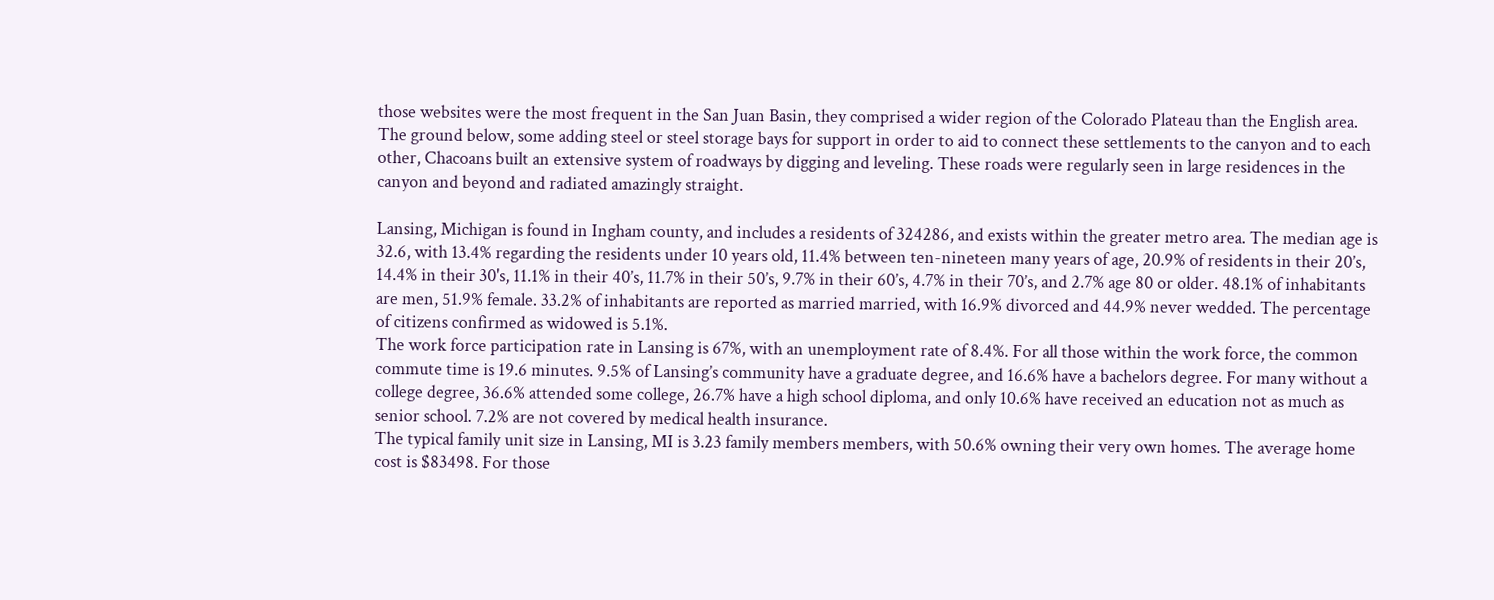those websites were the most frequent in the San Juan Basin, they comprised a wider region of the Colorado Plateau than the English area. The ground below, some adding steel or steel storage bays for support in order to aid to connect these settlements to the canyon and to each other, Chacoans built an extensive system of roadways by digging and leveling. These roads were regularly seen in large residences in the canyon and beyond and radiated amazingly straight.

Lansing, Michigan is found in Ingham county, and includes a residents of 324286, and exists within the greater metro area. The median age is 32.6, with 13.4% regarding the residents under 10 years old, 11.4% between ten-nineteen many years of age, 20.9% of residents in their 20’s, 14.4% in their 30's, 11.1% in their 40’s, 11.7% in their 50’s, 9.7% in their 60’s, 4.7% in their 70’s, and 2.7% age 80 or older. 48.1% of inhabitants are men, 51.9% female. 33.2% of inhabitants are reported as married married, with 16.9% divorced and 44.9% never wedded. The percentage of citizens confirmed as widowed is 5.1%.
The work force participation rate in Lansing is 67%, with an unemployment rate of 8.4%. For all those within the work force, the common commute time is 19.6 minutes. 9.5% of Lansing’s community have a graduate degree, and 16.6% have a bachelors degree. For many without a college degree, 36.6% attended some college, 26.7% have a high school diploma, and only 10.6% have received an education not as much as senior school. 7.2% are not covered by medical health insurance.
The typical family unit size in Lansing, MI is 3.23 family members members, with 50.6% owning their very own homes. The average home cost is $83498. For those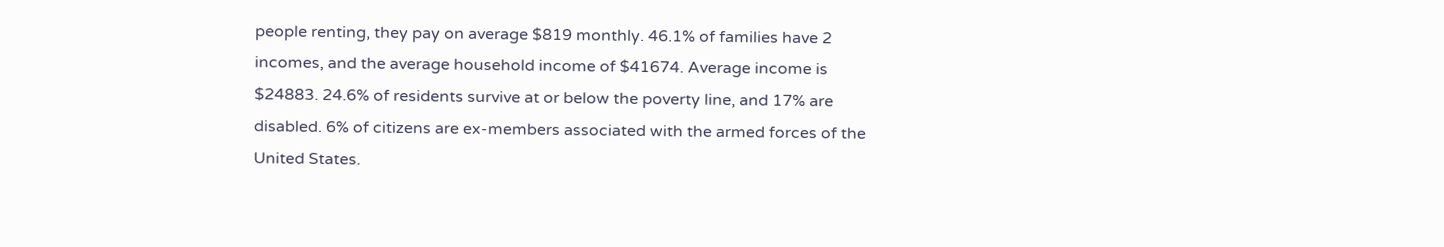people renting, they pay on average $819 monthly. 46.1% of families have 2 incomes, and the average household income of $41674. Average income is $24883. 24.6% of residents survive at or below the poverty line, and 17% are disabled. 6% of citizens are ex-members associated with the armed forces of the United States.